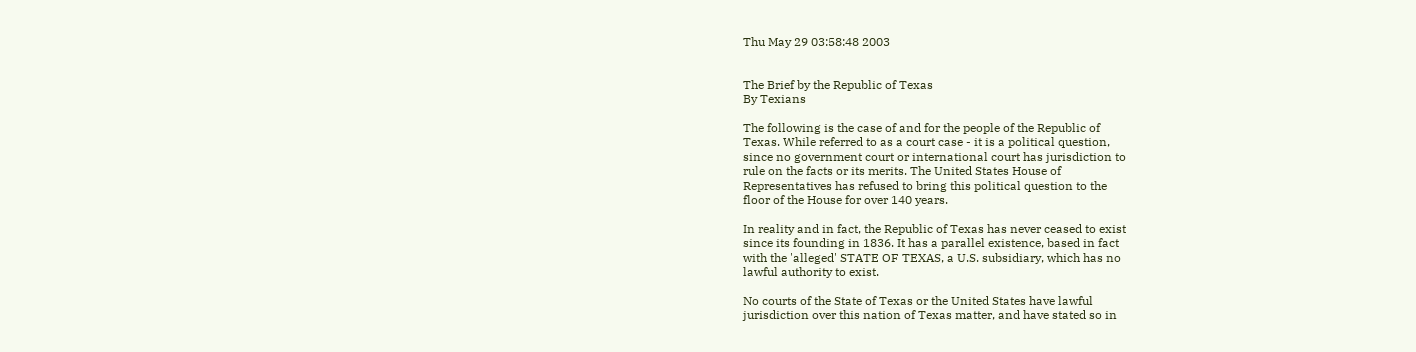Thu May 29 03:58:48 2003


The Brief by the Republic of Texas
By Texians

The following is the case of and for the people of the Republic of
Texas. While referred to as a court case - it is a political question,
since no government court or international court has jurisdiction to
rule on the facts or its merits. The United States House of
Representatives has refused to bring this political question to the
floor of the House for over 140 years.

In reality and in fact, the Republic of Texas has never ceased to exist
since its founding in 1836. It has a parallel existence, based in fact
with the 'alleged' STATE OF TEXAS, a U.S. subsidiary, which has no
lawful authority to exist.

No courts of the State of Texas or the United States have lawful
jurisdiction over this nation of Texas matter, and have stated so in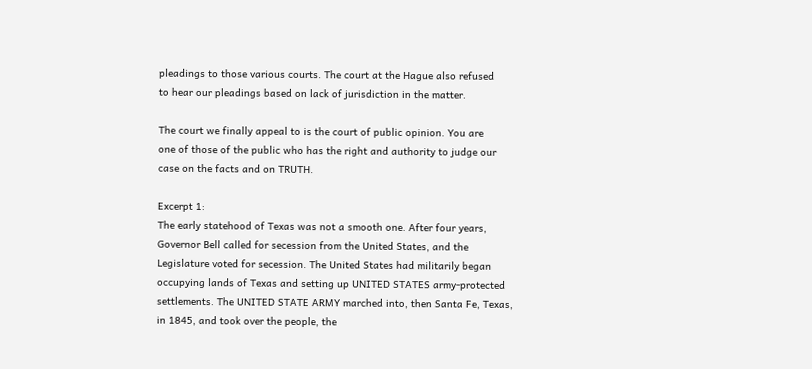pleadings to those various courts. The court at the Hague also refused
to hear our pleadings based on lack of jurisdiction in the matter.

The court we finally appeal to is the court of public opinion. You are
one of those of the public who has the right and authority to judge our
case on the facts and on TRUTH.

Excerpt 1:
The early statehood of Texas was not a smooth one. After four years,
Governor Bell called for secession from the United States, and the
Legislature voted for secession. The United States had militarily began
occupying lands of Texas and setting up UNITED STATES army-protected
settlements. The UNITED STATE ARMY marched into, then Santa Fe, Texas,
in 1845, and took over the people, the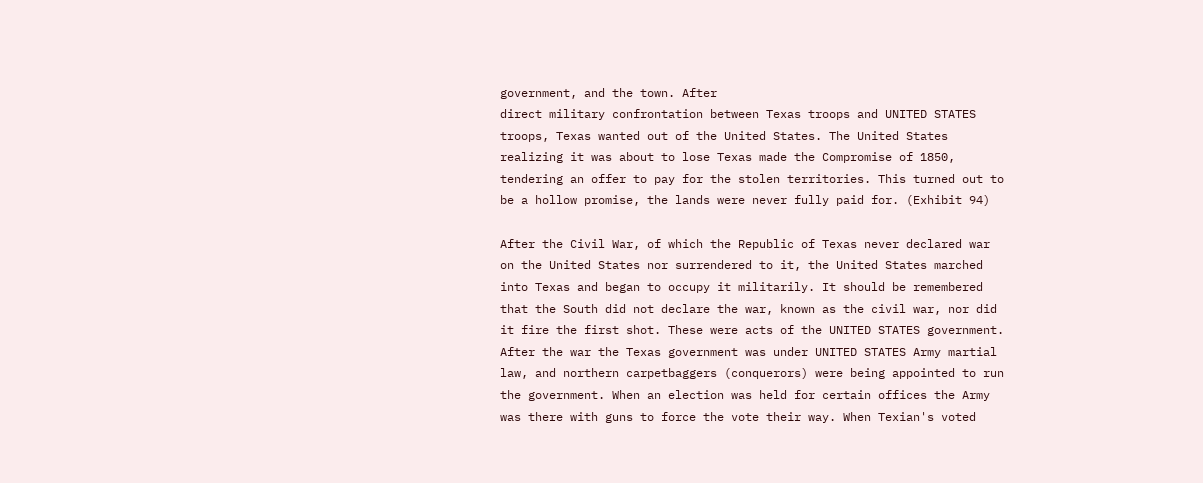government, and the town. After
direct military confrontation between Texas troops and UNITED STATES
troops, Texas wanted out of the United States. The United States
realizing it was about to lose Texas made the Compromise of 1850,
tendering an offer to pay for the stolen territories. This turned out to
be a hollow promise, the lands were never fully paid for. (Exhibit 94)

After the Civil War, of which the Republic of Texas never declared war
on the United States nor surrendered to it, the United States marched
into Texas and began to occupy it militarily. It should be remembered
that the South did not declare the war, known as the civil war, nor did
it fire the first shot. These were acts of the UNITED STATES government.
After the war the Texas government was under UNITED STATES Army martial
law, and northern carpetbaggers (conquerors) were being appointed to run
the government. When an election was held for certain offices the Army
was there with guns to force the vote their way. When Texian's voted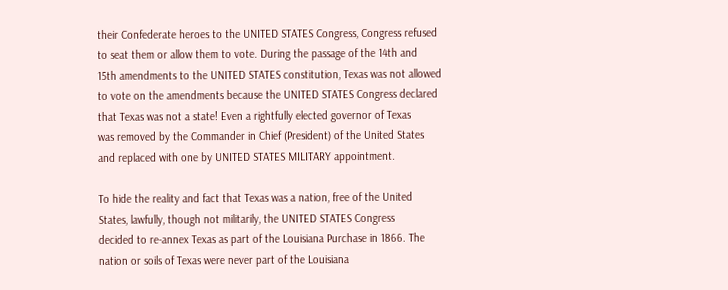their Confederate heroes to the UNITED STATES Congress, Congress refused
to seat them or allow them to vote. During the passage of the 14th and
15th amendments to the UNITED STATES constitution, Texas was not allowed
to vote on the amendments because the UNITED STATES Congress declared
that Texas was not a state! Even a rightfully elected governor of Texas
was removed by the Commander in Chief (President) of the United States
and replaced with one by UNITED STATES MILITARY appointment.

To hide the reality and fact that Texas was a nation, free of the United
States, lawfully, though not militarily, the UNITED STATES Congress
decided to re-annex Texas as part of the Louisiana Purchase in 1866. The
nation or soils of Texas were never part of the Louisiana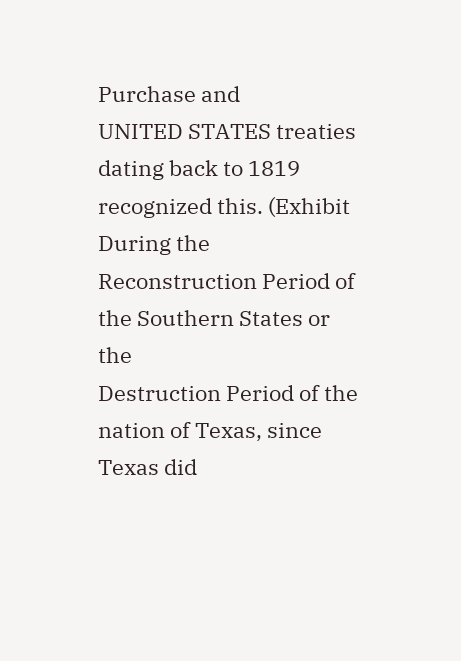Purchase and
UNITED STATES treaties dating back to 1819 recognized this. (Exhibit
During the Reconstruction Period of the Southern States or the
Destruction Period of the nation of Texas, since Texas did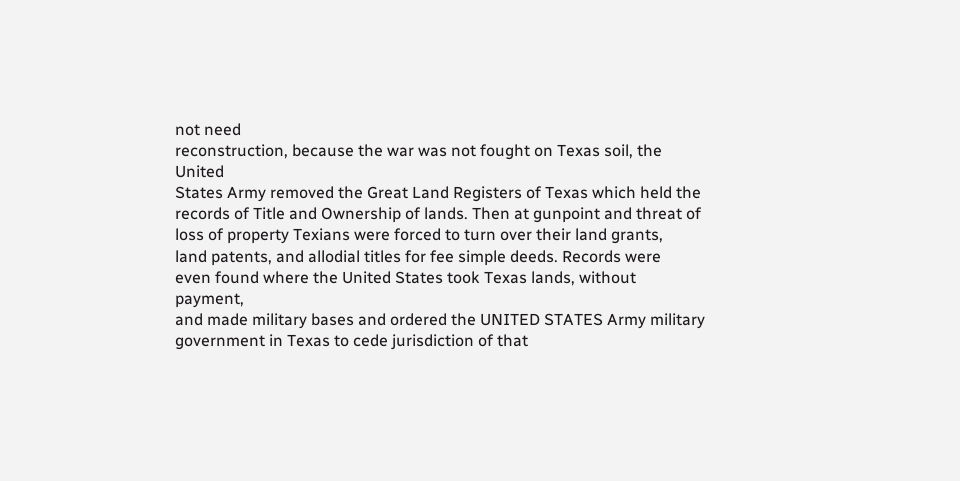not need
reconstruction, because the war was not fought on Texas soil, the United
States Army removed the Great Land Registers of Texas which held the
records of Title and Ownership of lands. Then at gunpoint and threat of
loss of property Texians were forced to turn over their land grants,
land patents, and allodial titles for fee simple deeds. Records were
even found where the United States took Texas lands, without payment,
and made military bases and ordered the UNITED STATES Army military
government in Texas to cede jurisdiction of that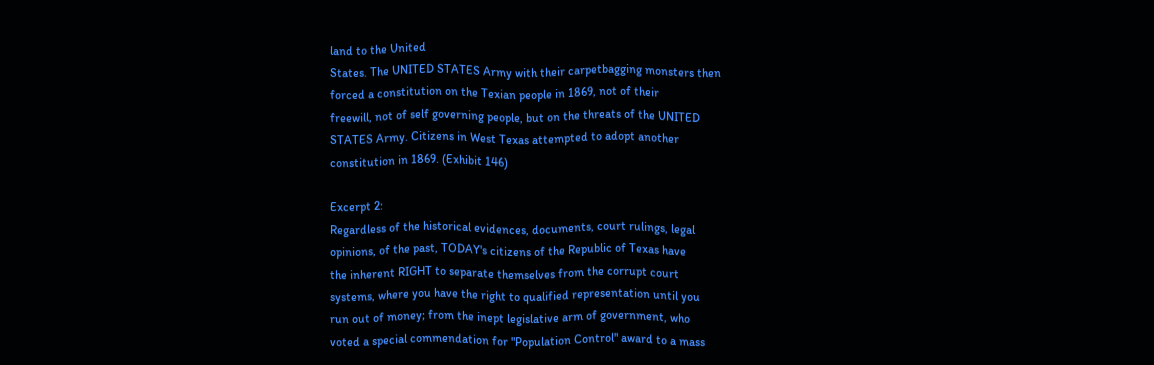land to the United
States. The UNITED STATES Army with their carpetbagging monsters then
forced a constitution on the Texian people in 1869, not of their
freewill, not of self governing people, but on the threats of the UNITED
STATES Army. Citizens in West Texas attempted to adopt another
constitution in 1869. (Exhibit 146)

Excerpt 2:
Regardless of the historical evidences, documents, court rulings, legal
opinions, of the past, TODAY's citizens of the Republic of Texas have
the inherent RIGHT to separate themselves from the corrupt court
systems, where you have the right to qualified representation until you
run out of money; from the inept legislative arm of government, who
voted a special commendation for "Population Control" award to a mass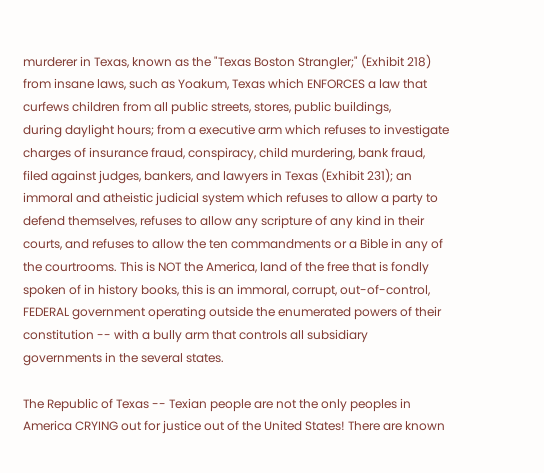murderer in Texas, known as the "Texas Boston Strangler;" (Exhibit 218)
from insane laws, such as Yoakum, Texas which ENFORCES a law that
curfews children from all public streets, stores, public buildings,
during daylight hours; from a executive arm which refuses to investigate
charges of insurance fraud, conspiracy, child murdering, bank fraud,
filed against judges, bankers, and lawyers in Texas (Exhibit 231); an
immoral and atheistic judicial system which refuses to allow a party to
defend themselves, refuses to allow any scripture of any kind in their
courts, and refuses to allow the ten commandments or a Bible in any of
the courtrooms. This is NOT the America, land of the free that is fondly
spoken of in history books, this is an immoral, corrupt, out-of-control,
FEDERAL government operating outside the enumerated powers of their
constitution -- with a bully arm that controls all subsidiary
governments in the several states.

The Republic of Texas -- Texian people are not the only peoples in
America CRYING out for justice out of the United States! There are known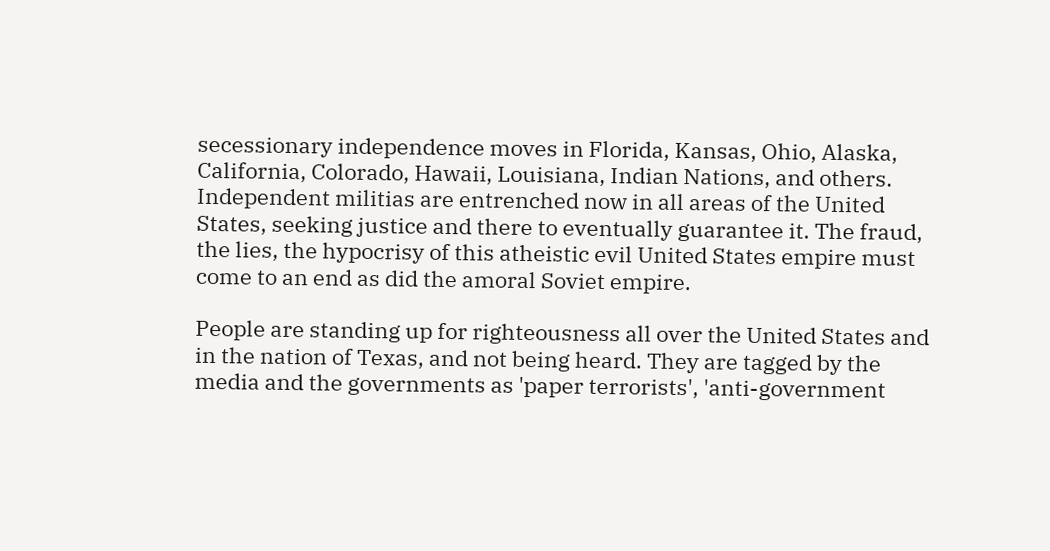secessionary independence moves in Florida, Kansas, Ohio, Alaska,
California, Colorado, Hawaii, Louisiana, Indian Nations, and others.
Independent militias are entrenched now in all areas of the United
States, seeking justice and there to eventually guarantee it. The fraud,
the lies, the hypocrisy of this atheistic evil United States empire must
come to an end as did the amoral Soviet empire.

People are standing up for righteousness all over the United States and
in the nation of Texas, and not being heard. They are tagged by the
media and the governments as 'paper terrorists', 'anti-government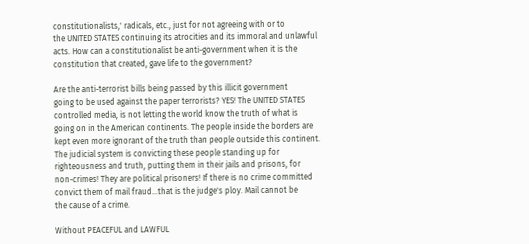constitutionalists,' radicals, etc., just for not agreeing with or to
the UNITED STATES continuing its atrocities and its immoral and unlawful
acts. How can a constitutionalist be anti-government when it is the
constitution that created, gave life to the government?

Are the anti-terrorist bills being passed by this illicit government
going to be used against the paper terrorists? YES! The UNITED STATES
controlled media, is not letting the world know the truth of what is
going on in the American continents. The people inside the borders are
kept even more ignorant of the truth than people outside this continent.
The judicial system is convicting these people standing up for
righteousness and truth, putting them in their jails and prisons, for
non-crimes! They are political prisoners! If there is no crime committed
convict them of mail fraud...that is the judge's ploy. Mail cannot be
the cause of a crime.

Without PEACEFUL and LAWFUL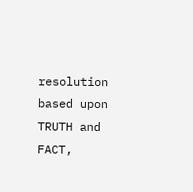resolution based upon TRUTH and FACT,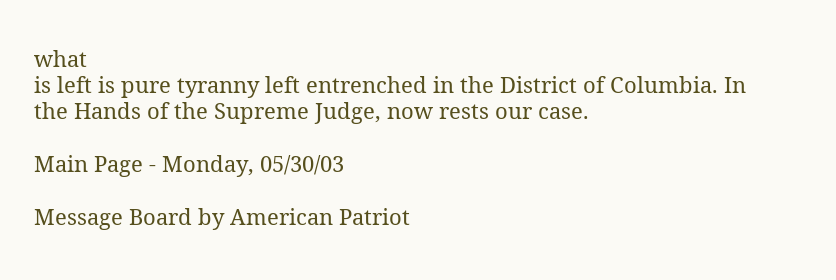what
is left is pure tyranny left entrenched in the District of Columbia. In
the Hands of the Supreme Judge, now rests our case.

Main Page - Monday, 05/30/03

Message Board by American Patriot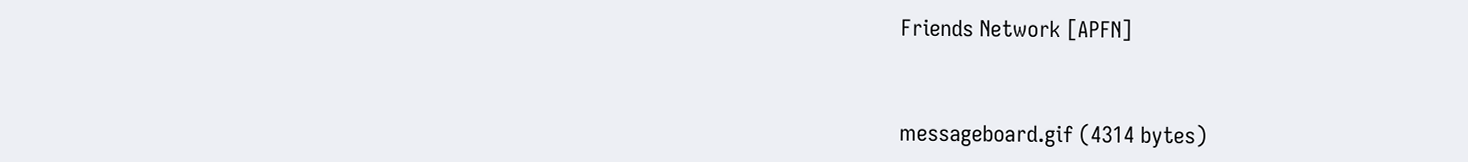Friends Network [APFN]


messageboard.gif (4314 bytes)